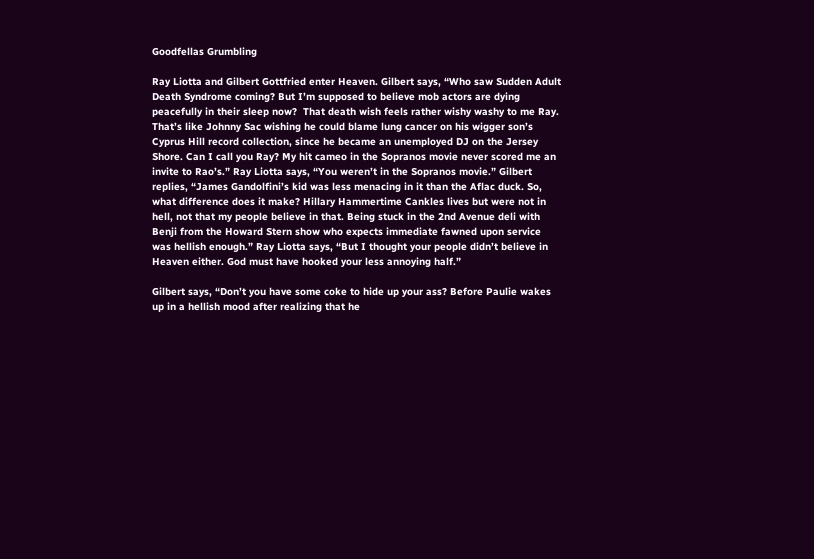Goodfellas Grumbling

Ray Liotta and Gilbert Gottfried enter Heaven. Gilbert says, “Who saw Sudden Adult Death Syndrome coming? But I’m supposed to believe mob actors are dying peacefully in their sleep now?  That death wish feels rather wishy washy to me Ray. That’s like Johnny Sac wishing he could blame lung cancer on his wigger son’s Cyprus Hill record collection, since he became an unemployed DJ on the Jersey Shore. Can I call you Ray? My hit cameo in the Sopranos movie never scored me an invite to Rao’s.” Ray Liotta says, “You weren’t in the Sopranos movie.” Gilbert replies, “James Gandolfini’s kid was less menacing in it than the Aflac duck. So, what difference does it make? Hillary Hammertime Cankles lives but were not in hell, not that my people believe in that. Being stuck in the 2nd Avenue deli with Benji from the Howard Stern show who expects immediate fawned upon service was hellish enough.” Ray Liotta says, “But I thought your people didn’t believe in Heaven either. God must have hooked your less annoying half.”

Gilbert says, “Don’t you have some coke to hide up your ass? Before Paulie wakes up in a hellish mood after realizing that he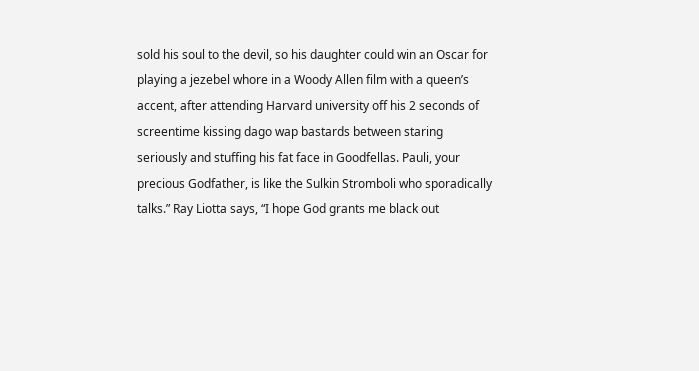sold his soul to the devil, so his daughter could win an Oscar for playing a jezebel whore in a Woody Allen film with a queen’s accent, after attending Harvard university off his 2 seconds of screentime kissing dago wap bastards between staring seriously and stuffing his fat face in Goodfellas. Pauli, your precious Godfather, is like the Sulkin Stromboli who sporadically talks.” Ray Liotta says, “I hope God grants me black out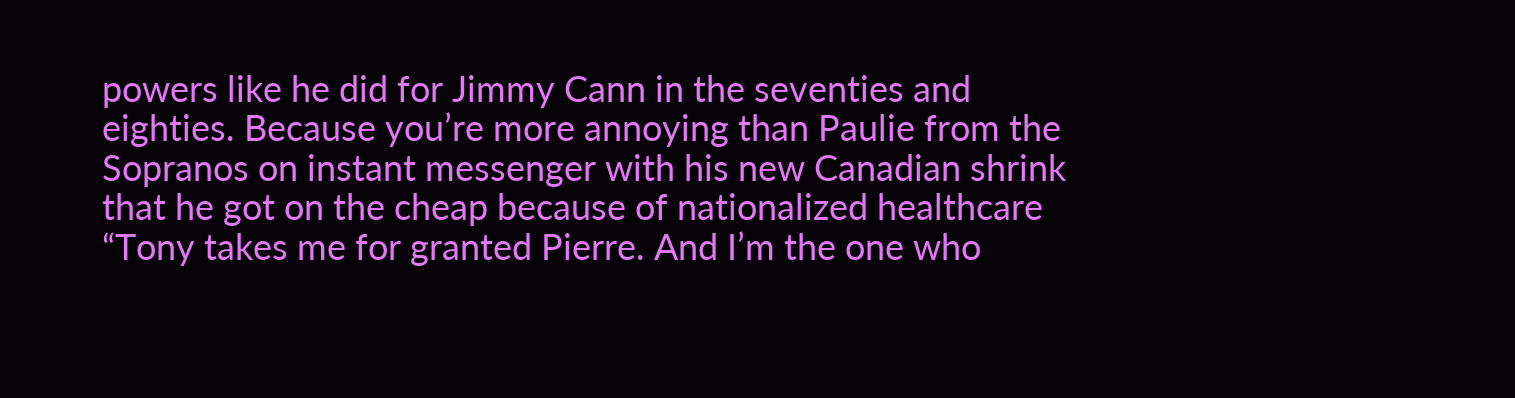powers like he did for Jimmy Cann in the seventies and eighties. Because you’re more annoying than Paulie from the Sopranos on instant messenger with his new Canadian shrink that he got on the cheap because of nationalized healthcare “Tony takes me for granted Pierre. And I’m the one who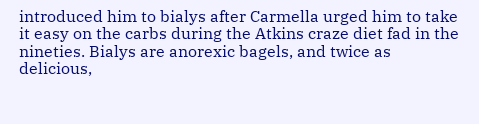introduced him to bialys after Carmella urged him to take it easy on the carbs during the Atkins craze diet fad in the nineties. Bialys are anorexic bagels, and twice as delicious,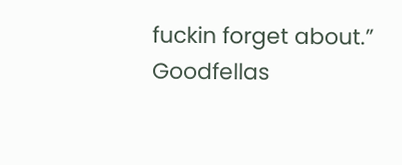fuckin forget about.” Goodfellas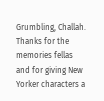Grumbling, Challah. Thanks for the memories fellas and for giving New Yorker characters a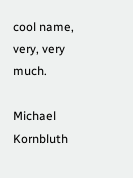cool name, very, very much.

Michael Kornbluth